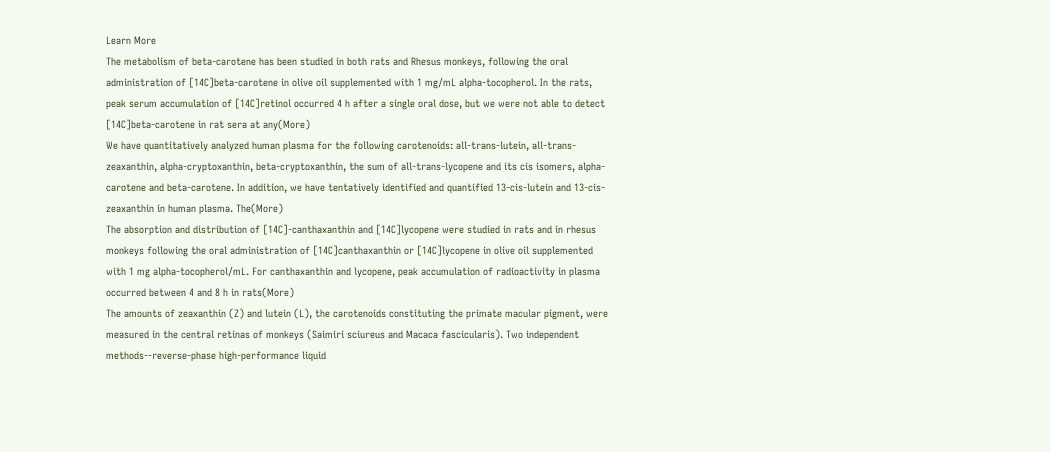Learn More
The metabolism of beta-carotene has been studied in both rats and Rhesus monkeys, following the oral administration of [14C]beta-carotene in olive oil supplemented with 1 mg/mL alpha-tocopherol. In the rats, peak serum accumulation of [14C]retinol occurred 4 h after a single oral dose, but we were not able to detect [14C]beta-carotene in rat sera at any(More)
We have quantitatively analyzed human plasma for the following carotenoids: all-trans-lutein, all-trans-zeaxanthin, alpha-cryptoxanthin, beta-cryptoxanthin, the sum of all-trans-lycopene and its cis isomers, alpha-carotene and beta-carotene. In addition, we have tentatively identified and quantified 13-cis-lutein and 13-cis-zeaxanthin in human plasma. The(More)
The absorption and distribution of [14C]-canthaxanthin and [14C]lycopene were studied in rats and in rhesus monkeys following the oral administration of [14C]canthaxanthin or [14C]lycopene in olive oil supplemented with 1 mg alpha-tocopherol/mL. For canthaxanthin and lycopene, peak accumulation of radioactivity in plasma occurred between 4 and 8 h in rats(More)
The amounts of zeaxanthin (Z) and lutein (L), the carotenoids constituting the primate macular pigment, were measured in the central retinas of monkeys (Saimiri sciureus and Macaca fascicularis). Two independent methods--reverse-phase high-performance liquid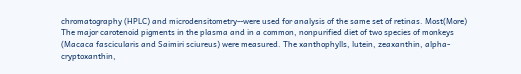chromatography (HPLC) and microdensitometry--were used for analysis of the same set of retinas. Most(More)
The major carotenoid pigments in the plasma and in a common, nonpurified diet of two species of monkeys (Macaca fascicularis and Saimiri sciureus) were measured. The xanthophylls, lutein, zeaxanthin, alpha-cryptoxanthin,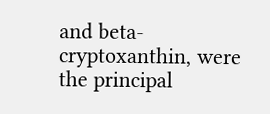and beta-cryptoxanthin, were the principal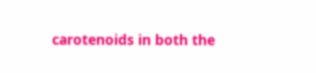carotenoids in both the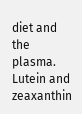diet and the plasma. Lutein and zeaxanthin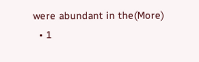were abundant in the(More)
  • 1